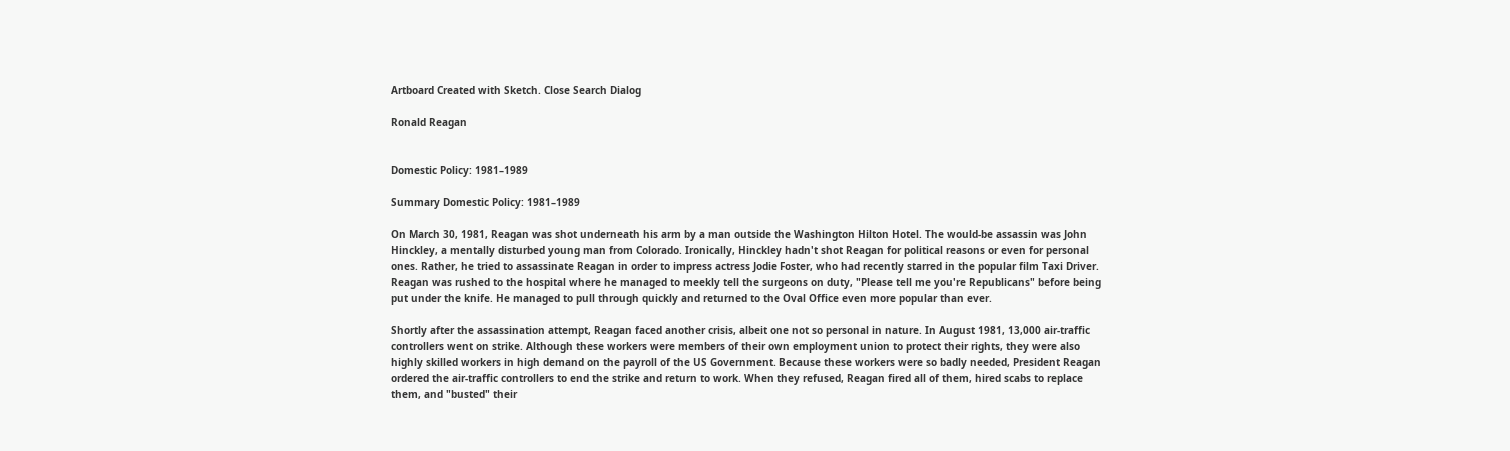Artboard Created with Sketch. Close Search Dialog

Ronald Reagan


Domestic Policy: 1981–1989

Summary Domestic Policy: 1981–1989

On March 30, 1981, Reagan was shot underneath his arm by a man outside the Washington Hilton Hotel. The would-be assassin was John Hinckley, a mentally disturbed young man from Colorado. Ironically, Hinckley hadn't shot Reagan for political reasons or even for personal ones. Rather, he tried to assassinate Reagan in order to impress actress Jodie Foster, who had recently starred in the popular film Taxi Driver. Reagan was rushed to the hospital where he managed to meekly tell the surgeons on duty, "Please tell me you're Republicans" before being put under the knife. He managed to pull through quickly and returned to the Oval Office even more popular than ever.

Shortly after the assassination attempt, Reagan faced another crisis, albeit one not so personal in nature. In August 1981, 13,000 air-traffic controllers went on strike. Although these workers were members of their own employment union to protect their rights, they were also highly skilled workers in high demand on the payroll of the US Government. Because these workers were so badly needed, President Reagan ordered the air-traffic controllers to end the strike and return to work. When they refused, Reagan fired all of them, hired scabs to replace them, and "busted" their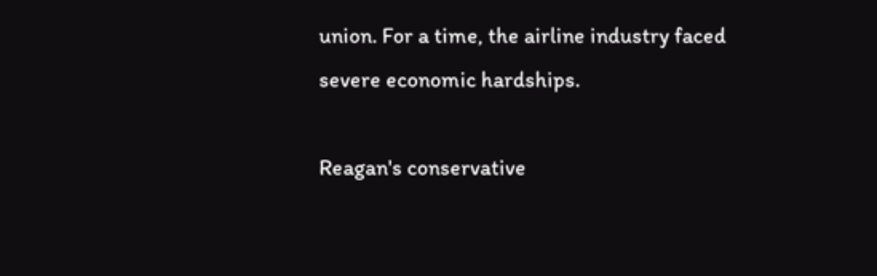union. For a time, the airline industry faced severe economic hardships.

Reagan's conservative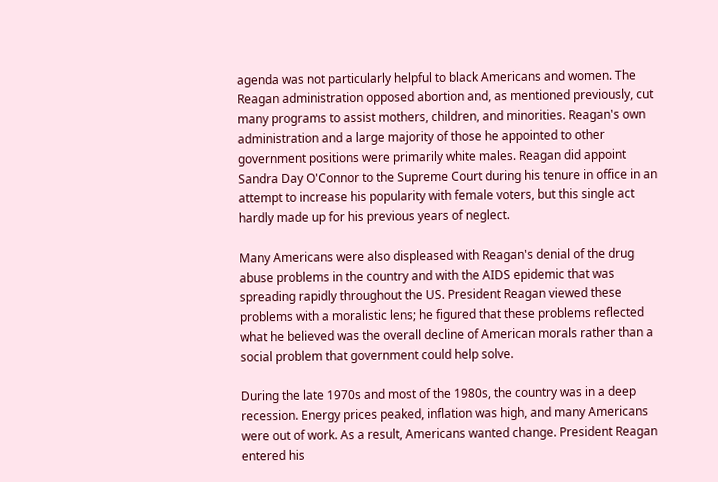agenda was not particularly helpful to black Americans and women. The Reagan administration opposed abortion and, as mentioned previously, cut many programs to assist mothers, children, and minorities. Reagan's own administration and a large majority of those he appointed to other government positions were primarily white males. Reagan did appoint Sandra Day O'Connor to the Supreme Court during his tenure in office in an attempt to increase his popularity with female voters, but this single act hardly made up for his previous years of neglect.

Many Americans were also displeased with Reagan's denial of the drug abuse problems in the country and with the AIDS epidemic that was spreading rapidly throughout the US. President Reagan viewed these problems with a moralistic lens; he figured that these problems reflected what he believed was the overall decline of American morals rather than a social problem that government could help solve.

During the late 1970s and most of the 1980s, the country was in a deep recession. Energy prices peaked, inflation was high, and many Americans were out of work. As a result, Americans wanted change. President Reagan entered his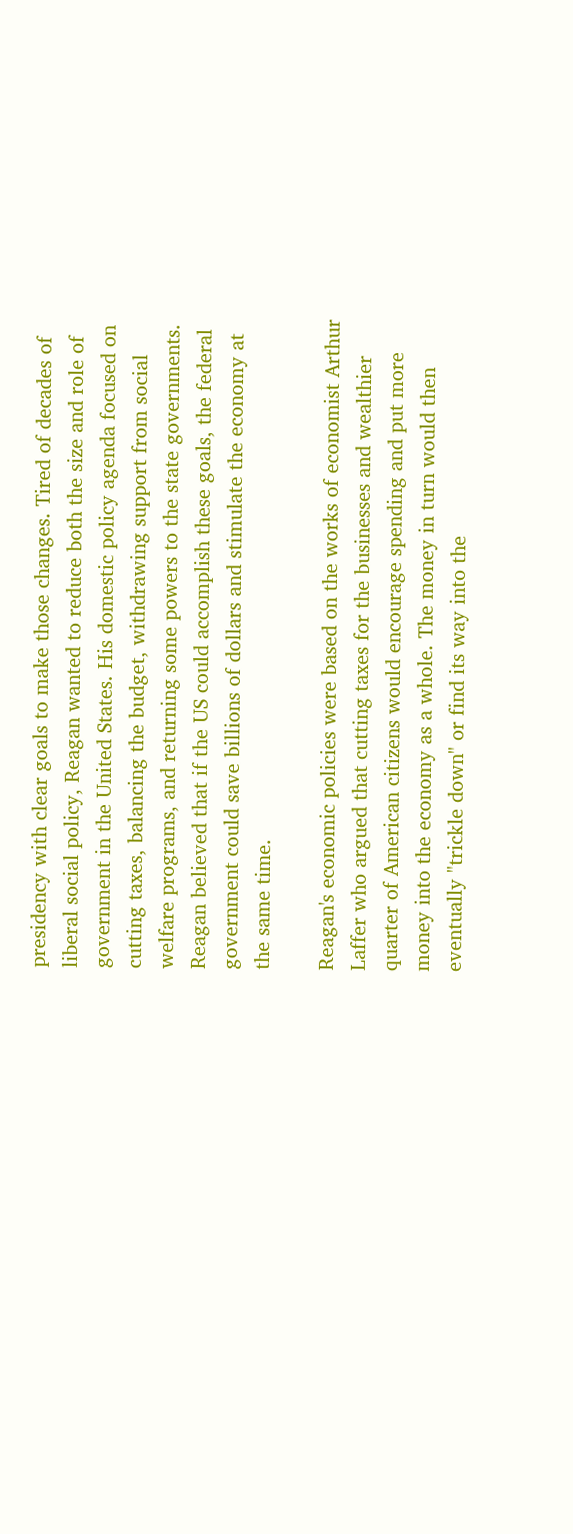presidency with clear goals to make those changes. Tired of decades of liberal social policy, Reagan wanted to reduce both the size and role of government in the United States. His domestic policy agenda focused on cutting taxes, balancing the budget, withdrawing support from social welfare programs, and returning some powers to the state governments. Reagan believed that if the US could accomplish these goals, the federal government could save billions of dollars and stimulate the economy at the same time.

Reagan's economic policies were based on the works of economist Arthur Laffer who argued that cutting taxes for the businesses and wealthier quarter of American citizens would encourage spending and put more money into the economy as a whole. The money in turn would then eventually "trickle down" or find its way into the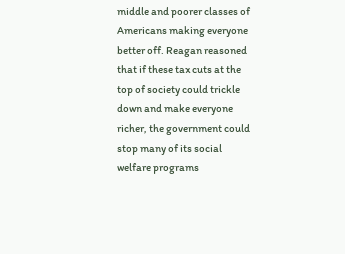middle and poorer classes of Americans making everyone better off. Reagan reasoned that if these tax cuts at the top of society could trickle down and make everyone richer, the government could stop many of its social welfare programs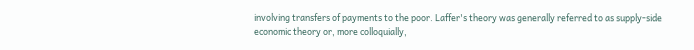involving transfers of payments to the poor. Laffer's theory was generally referred to as supply-side economic theory or, more colloquially,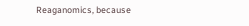Reaganomics, because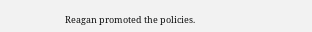Reagan promoted the policies.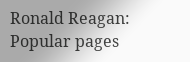Ronald Reagan: Popular pages